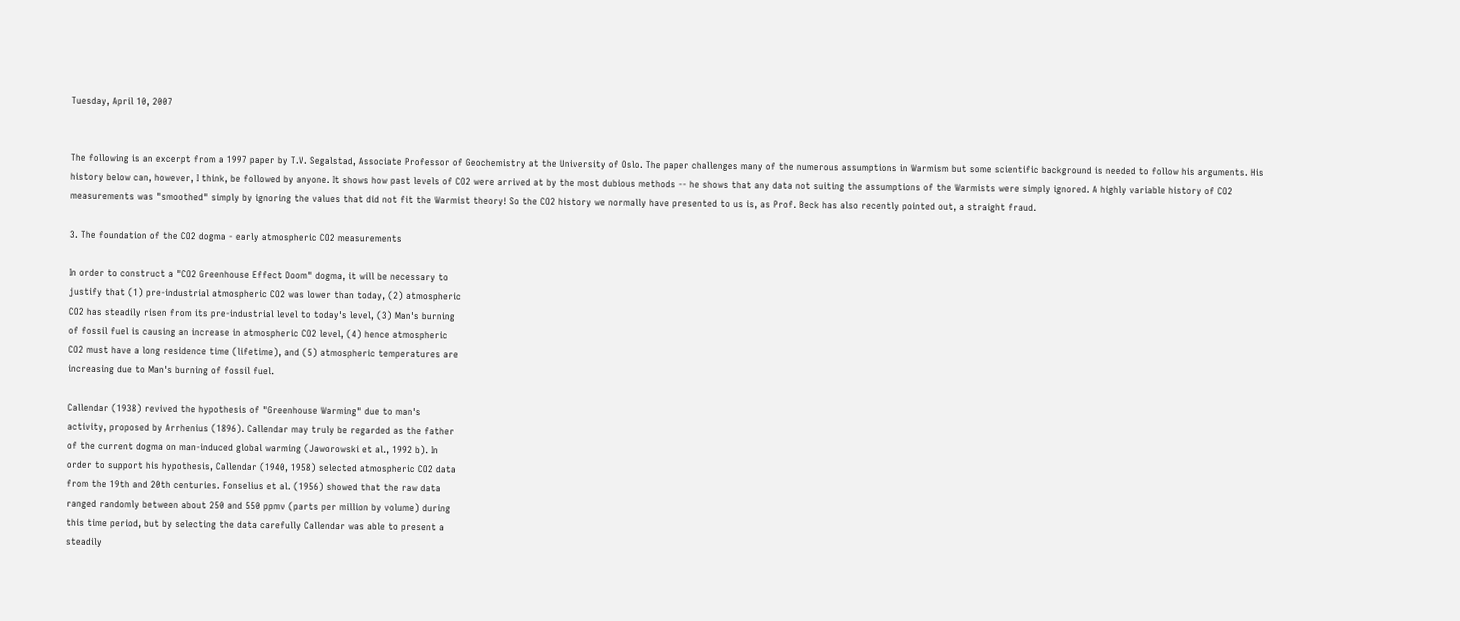Tuesday, April 10, 2007


The following is an excerpt from a 1997 paper by T.V. Segalstad, Associate Professor of Geochemistry at the University of Oslo. The paper challenges many of the numerous assumptions in Warmism but some scientific background is needed to follow his arguments. His history below can, however, I think, be followed by anyone. It shows how past levels of CO2 were arrived at by the most dubious methods -- he shows that any data not suiting the assumptions of the Warmists were simply ignored. A highly variable history of CO2 measurements was "smoothed" simply by ignoring the values that did not fit the Warmist theory! So the CO2 history we normally have presented to us is, as Prof. Beck has also recently pointed out, a straight fraud.

3. The foundation of the CO2 dogma - early atmospheric CO2 measurements

In order to construct a "CO2 Greenhouse Effect Doom" dogma, it will be necessary to
justify that (1) pre-industrial atmospheric CO2 was lower than today, (2) atmospheric
CO2 has steadily risen from its pre-industrial level to today's level, (3) Man's burning
of fossil fuel is causing an increase in atmospheric CO2 level, (4) hence atmospheric
CO2 must have a long residence time (lifetime), and (5) atmospheric temperatures are
increasing due to Man's burning of fossil fuel.

Callendar (1938) revived the hypothesis of "Greenhouse Warming" due to man's
activity, proposed by Arrhenius (1896). Callendar may truly be regarded as the father
of the current dogma on man-induced global warming (Jaworowski et al., 1992 b). In
order to support his hypothesis, Callendar (1940, 1958) selected atmospheric CO2 data
from the 19th and 20th centuries. Fonselius et al. (1956) showed that the raw data
ranged randomly between about 250 and 550 ppmv (parts per million by volume) during
this time period, but by selecting the data carefully Callendar was able to present a
steadily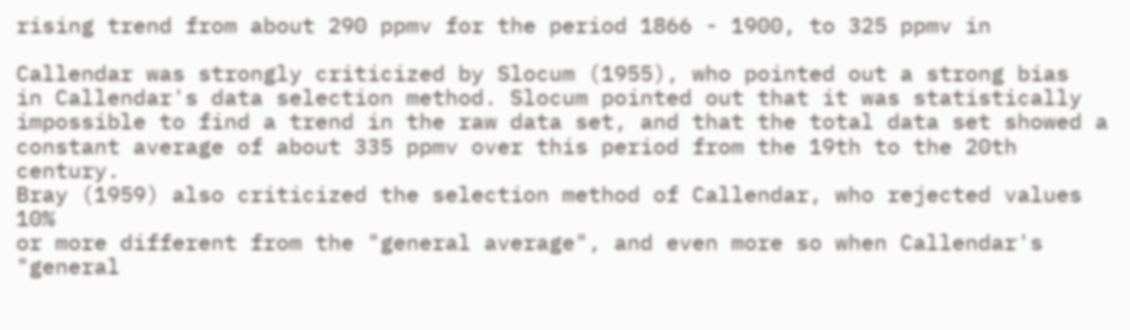rising trend from about 290 ppmv for the period 1866 - 1900, to 325 ppmv in

Callendar was strongly criticized by Slocum (1955), who pointed out a strong bias
in Callendar's data selection method. Slocum pointed out that it was statistically
impossible to find a trend in the raw data set, and that the total data set showed a
constant average of about 335 ppmv over this period from the 19th to the 20th century.
Bray (1959) also criticized the selection method of Callendar, who rejected values 10%
or more different from the "general average", and even more so when Callendar's
"general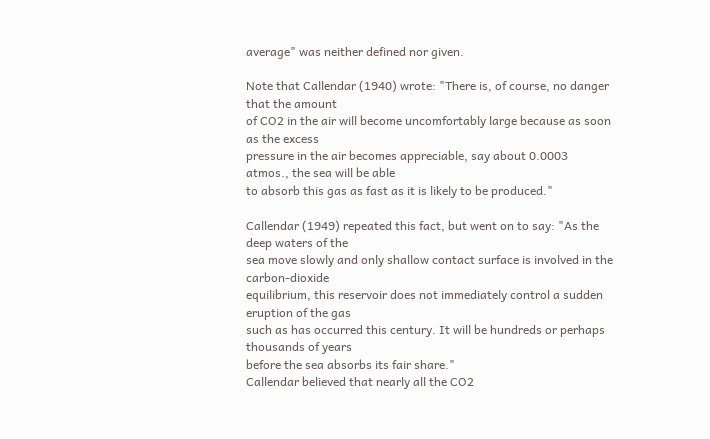average" was neither defined nor given.

Note that Callendar (1940) wrote: "There is, of course, no danger that the amount
of CO2 in the air will become uncomfortably large because as soon as the excess
pressure in the air becomes appreciable, say about 0.0003 atmos., the sea will be able
to absorb this gas as fast as it is likely to be produced."

Callendar (1949) repeated this fact, but went on to say: "As the deep waters of the
sea move slowly and only shallow contact surface is involved in the carbon-dioxide
equilibrium, this reservoir does not immediately control a sudden eruption of the gas
such as has occurred this century. It will be hundreds or perhaps thousands of years
before the sea absorbs its fair share."
Callendar believed that nearly all the CO2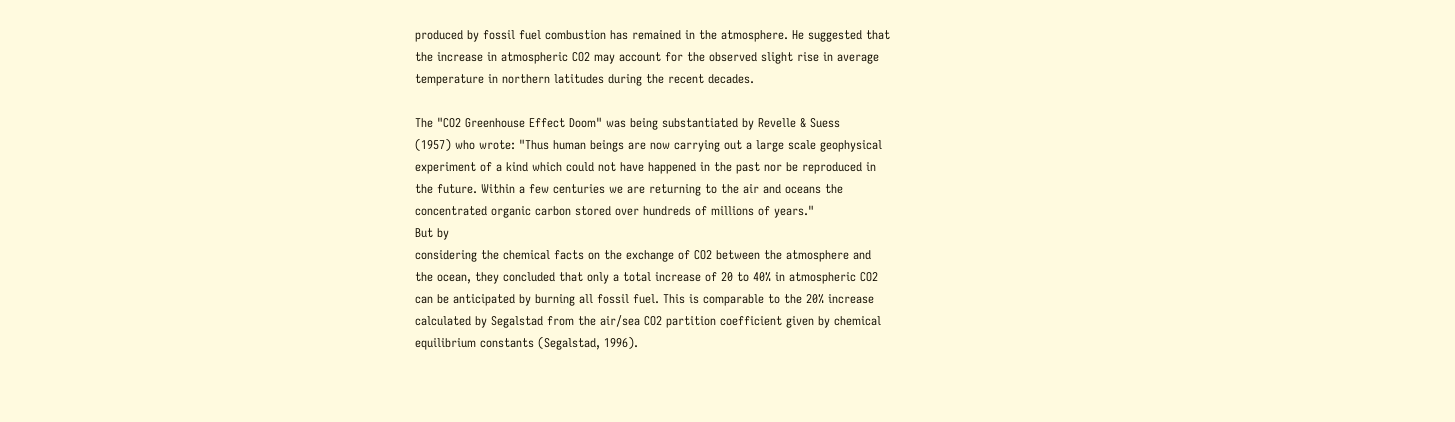produced by fossil fuel combustion has remained in the atmosphere. He suggested that
the increase in atmospheric CO2 may account for the observed slight rise in average
temperature in northern latitudes during the recent decades.

The "CO2 Greenhouse Effect Doom" was being substantiated by Revelle & Suess
(1957) who wrote: "Thus human beings are now carrying out a large scale geophysical
experiment of a kind which could not have happened in the past nor be reproduced in
the future. Within a few centuries we are returning to the air and oceans the
concentrated organic carbon stored over hundreds of millions of years."
But by
considering the chemical facts on the exchange of CO2 between the atmosphere and
the ocean, they concluded that only a total increase of 20 to 40% in atmospheric CO2
can be anticipated by burning all fossil fuel. This is comparable to the 20% increase
calculated by Segalstad from the air/sea CO2 partition coefficient given by chemical
equilibrium constants (Segalstad, 1996).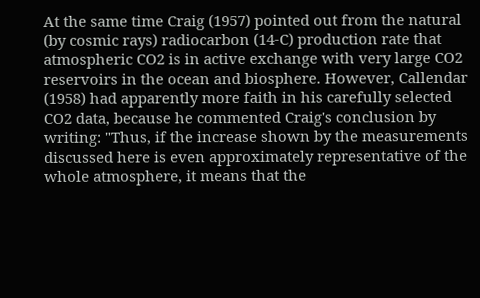At the same time Craig (1957) pointed out from the natural (by cosmic rays) radiocarbon (14-C) production rate that atmospheric CO2 is in active exchange with very large CO2 reservoirs in the ocean and biosphere. However, Callendar (1958) had apparently more faith in his carefully selected CO2 data, because he commented Craig's conclusion by writing: "Thus, if the increase shown by the measurements discussed here is even approximately representative of the whole atmosphere, it means that the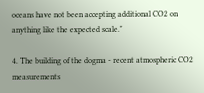oceans have not been accepting additional CO2 on anything like the expected scale."

4. The building of the dogma - recent atmospheric CO2 measurements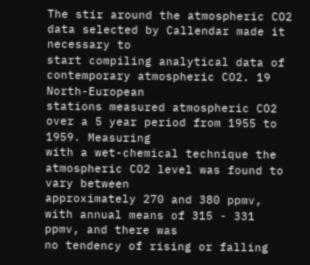The stir around the atmospheric CO2 data selected by Callendar made it necessary to
start compiling analytical data of contemporary atmospheric CO2. 19 North-European
stations measured atmospheric CO2 over a 5 year period from 1955 to 1959. Measuring
with a wet-chemical technique the atmospheric CO2 level was found to vary between
approximately 270 and 380 ppmv, with annual means of 315 - 331 ppmv, and there was
no tendency of rising or falling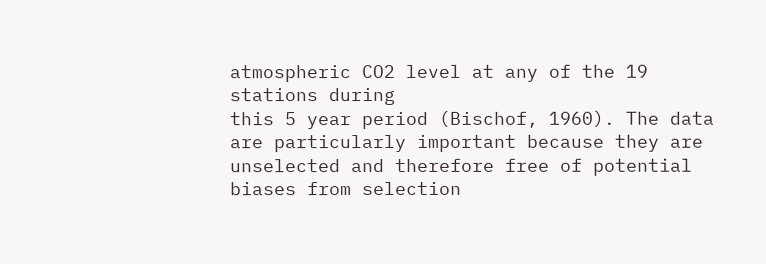atmospheric CO2 level at any of the 19 stations during
this 5 year period (Bischof, 1960). The data are particularly important because they are
unselected and therefore free of potential biases from selection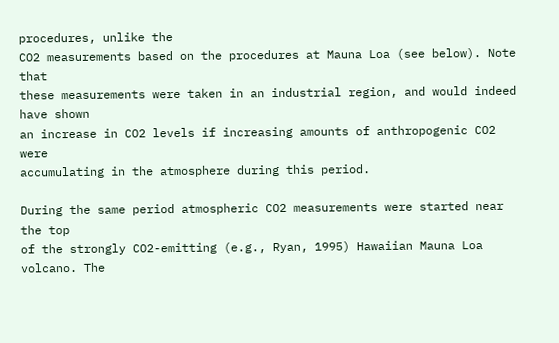procedures, unlike the
CO2 measurements based on the procedures at Mauna Loa (see below). Note that
these measurements were taken in an industrial region, and would indeed have shown
an increase in CO2 levels if increasing amounts of anthropogenic CO2 were
accumulating in the atmosphere during this period.

During the same period atmospheric CO2 measurements were started near the top
of the strongly CO2-emitting (e.g., Ryan, 1995) Hawaiian Mauna Loa volcano. The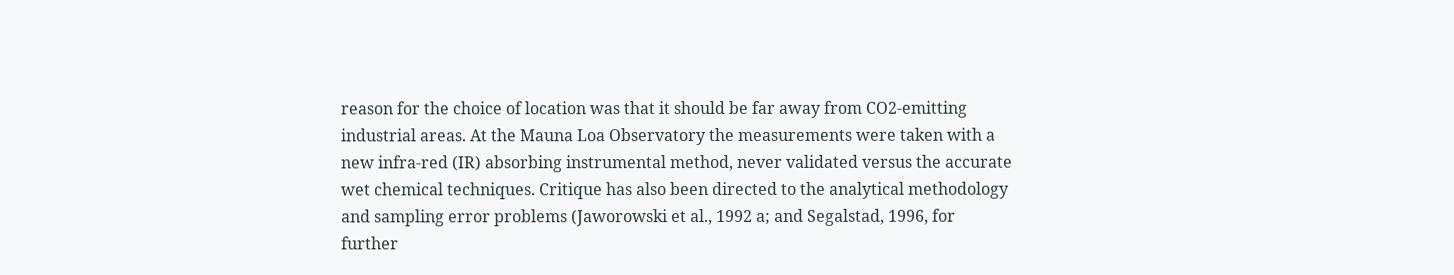reason for the choice of location was that it should be far away from CO2-emitting
industrial areas. At the Mauna Loa Observatory the measurements were taken with a
new infra-red (IR) absorbing instrumental method, never validated versus the accurate
wet chemical techniques. Critique has also been directed to the analytical methodology
and sampling error problems (Jaworowski et al., 1992 a; and Segalstad, 1996, for
further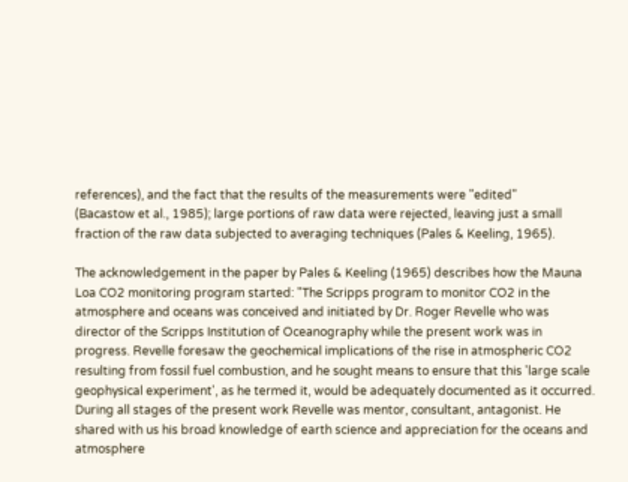references), and the fact that the results of the measurements were "edited"
(Bacastow et al., 1985); large portions of raw data were rejected, leaving just a small
fraction of the raw data subjected to averaging techniques (Pales & Keeling, 1965).

The acknowledgement in the paper by Pales & Keeling (1965) describes how the Mauna Loa CO2 monitoring program started: "The Scripps program to monitor CO2 in the atmosphere and oceans was conceived and initiated by Dr. Roger Revelle who was director of the Scripps Institution of Oceanography while the present work was in progress. Revelle foresaw the geochemical implications of the rise in atmospheric CO2 resulting from fossil fuel combustion, and he sought means to ensure that this 'large scale geophysical experiment', as he termed it, would be adequately documented as it occurred. During all stages of the present work Revelle was mentor, consultant, antagonist. He shared with us his broad knowledge of earth science and appreciation for the oceans and atmosphere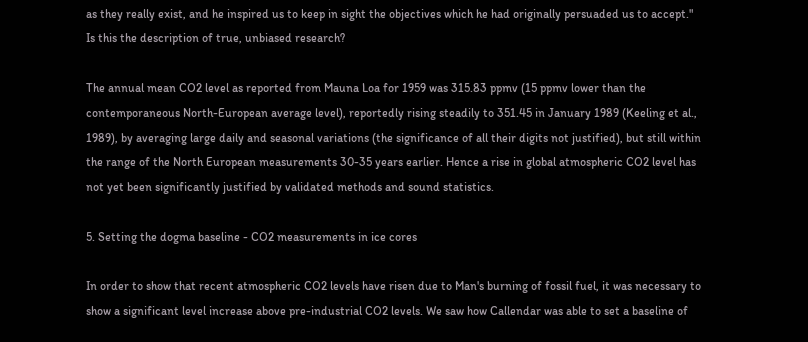as they really exist, and he inspired us to keep in sight the objectives which he had originally persuaded us to accept." Is this the description of true, unbiased research?

The annual mean CO2 level as reported from Mauna Loa for 1959 was 315.83 ppmv (15 ppmv lower than the contemporaneous North-European average level), reportedly rising steadily to 351.45 in January 1989 (Keeling et al., 1989), by averaging large daily and seasonal variations (the significance of all their digits not justified), but still within the range of the North European measurements 30-35 years earlier. Hence a rise in global atmospheric CO2 level has not yet been significantly justified by validated methods and sound statistics.

5. Setting the dogma baseline - CO2 measurements in ice cores

In order to show that recent atmospheric CO2 levels have risen due to Man's burning of fossil fuel, it was necessary to show a significant level increase above pre-industrial CO2 levels. We saw how Callendar was able to set a baseline of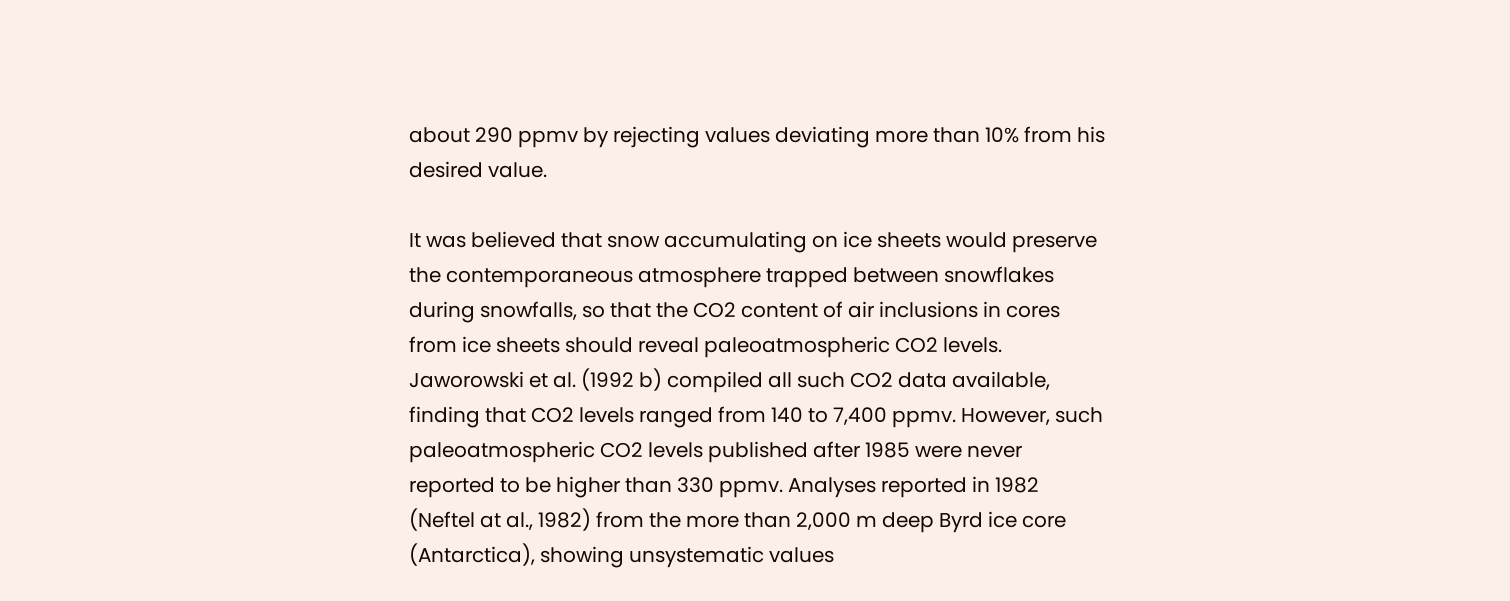about 290 ppmv by rejecting values deviating more than 10% from his desired value.

It was believed that snow accumulating on ice sheets would preserve the contemporaneous atmosphere trapped between snowflakes during snowfalls, so that the CO2 content of air inclusions in cores from ice sheets should reveal paleoatmospheric CO2 levels. Jaworowski et al. (1992 b) compiled all such CO2 data available, finding that CO2 levels ranged from 140 to 7,400 ppmv. However, such paleoatmospheric CO2 levels published after 1985 were never reported to be higher than 330 ppmv. Analyses reported in 1982 (Neftel at al., 1982) from the more than 2,000 m deep Byrd ice core (Antarctica), showing unsystematic values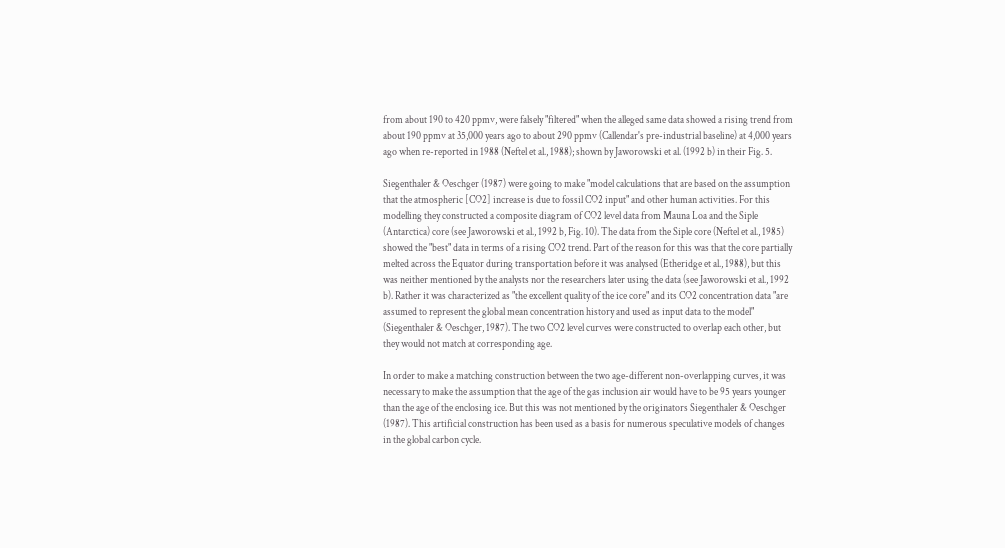from about 190 to 420 ppmv, were falsely "filtered" when the alleged same data showed a rising trend from about 190 ppmv at 35,000 years ago to about 290 ppmv (Callendar's pre-industrial baseline) at 4,000 years ago when re-reported in 1988 (Neftel et al., 1988); shown by Jaworowski et al. (1992 b) in their Fig. 5.

Siegenthaler & Oeschger (1987) were going to make "model calculations that are based on the assumption that the atmospheric [CO2] increase is due to fossil CO2 input" and other human activities. For this modelling they constructed a composite diagram of CO2 level data from Mauna Loa and the Siple (Antarctica) core (see Jaworowski et al., 1992 b, Fig. 10). The data from the Siple core (Neftel et al., 1985) showed the "best" data in terms of a rising CO2 trend. Part of the reason for this was that the core partially melted across the Equator during transportation before it was analysed (Etheridge et al., 1988), but this was neither mentioned by the analysts nor the researchers later using the data (see Jaworowski et al., 1992 b). Rather it was characterized as "the excellent quality of the ice core" and its CO2 concentration data "are assumed to represent the global mean concentration history and used as input data to the model" (Siegenthaler & Oeschger, 1987). The two CO2 level curves were constructed to overlap each other, but they would not match at corresponding age.

In order to make a matching construction between the two age-different non-overlapping curves, it was necessary to make the assumption that the age of the gas inclusion air would have to be 95 years younger than the age of the enclosing ice. But this was not mentioned by the originators Siegenthaler & Oeschger (1987). This artificial construction has been used as a basis for numerous speculative models of changes in the global carbon cycle.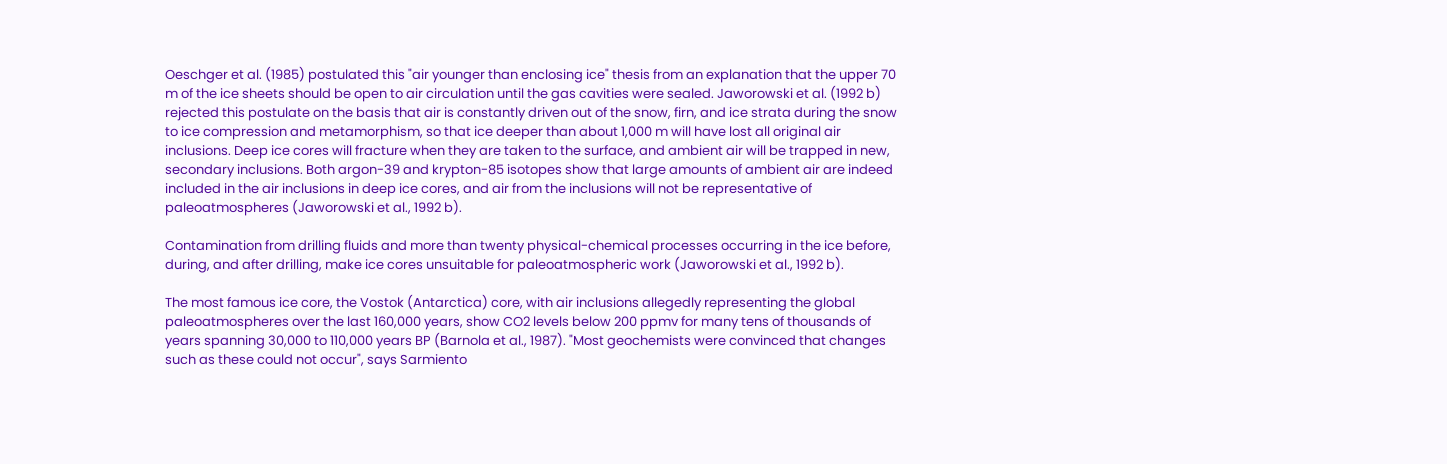Oeschger et al. (1985) postulated this "air younger than enclosing ice" thesis from an explanation that the upper 70 m of the ice sheets should be open to air circulation until the gas cavities were sealed. Jaworowski et al. (1992 b) rejected this postulate on the basis that air is constantly driven out of the snow, firn, and ice strata during the snow to ice compression and metamorphism, so that ice deeper than about 1,000 m will have lost all original air inclusions. Deep ice cores will fracture when they are taken to the surface, and ambient air will be trapped in new, secondary inclusions. Both argon-39 and krypton-85 isotopes show that large amounts of ambient air are indeed included in the air inclusions in deep ice cores, and air from the inclusions will not be representative of paleoatmospheres (Jaworowski et al., 1992 b).

Contamination from drilling fluids and more than twenty physical-chemical processes occurring in the ice before, during, and after drilling, make ice cores unsuitable for paleoatmospheric work (Jaworowski et al., 1992 b).

The most famous ice core, the Vostok (Antarctica) core, with air inclusions allegedly representing the global paleoatmospheres over the last 160,000 years, show CO2 levels below 200 ppmv for many tens of thousands of years spanning 30,000 to 110,000 years BP (Barnola et al., 1987). "Most geochemists were convinced that changes such as these could not occur", says Sarmiento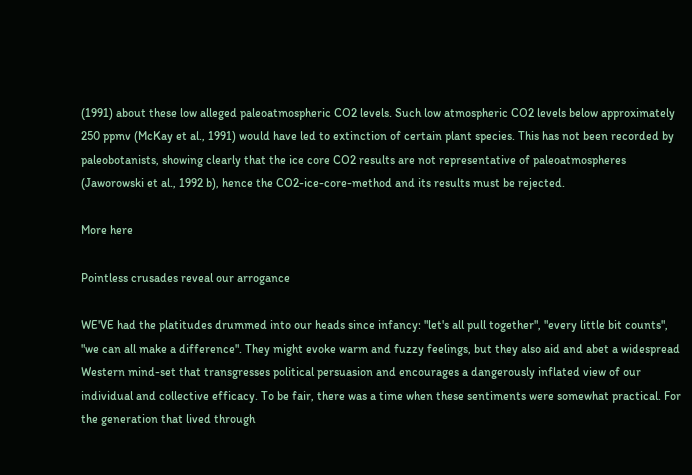(1991) about these low alleged paleoatmospheric CO2 levels. Such low atmospheric CO2 levels below approximately 250 ppmv (McKay et al., 1991) would have led to extinction of certain plant species. This has not been recorded by paleobotanists, showing clearly that the ice core CO2 results are not representative of paleoatmospheres (Jaworowski et al., 1992 b), hence the CO2-ice-core-method and its results must be rejected.

More here

Pointless crusades reveal our arrogance

WE'VE had the platitudes drummed into our heads since infancy: "let's all pull together", "every little bit counts", "we can all make a difference". They might evoke warm and fuzzy feelings, but they also aid and abet a widespread Western mind-set that transgresses political persuasion and encourages a dangerously inflated view of our individual and collective efficacy. To be fair, there was a time when these sentiments were somewhat practical. For the generation that lived through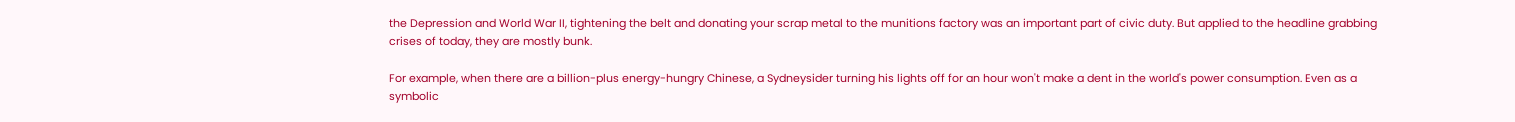the Depression and World War II, tightening the belt and donating your scrap metal to the munitions factory was an important part of civic duty. But applied to the headline grabbing crises of today, they are mostly bunk.

For example, when there are a billion-plus energy-hungry Chinese, a Sydneysider turning his lights off for an hour won't make a dent in the world's power consumption. Even as a symbolic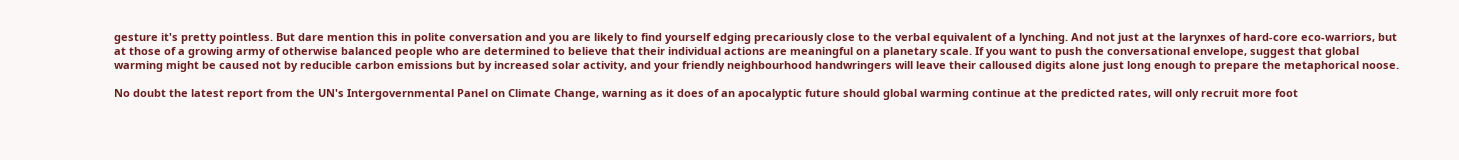gesture it's pretty pointless. But dare mention this in polite conversation and you are likely to find yourself edging precariously close to the verbal equivalent of a lynching. And not just at the larynxes of hard-core eco-warriors, but at those of a growing army of otherwise balanced people who are determined to believe that their individual actions are meaningful on a planetary scale. If you want to push the conversational envelope, suggest that global warming might be caused not by reducible carbon emissions but by increased solar activity, and your friendly neighbourhood handwringers will leave their calloused digits alone just long enough to prepare the metaphorical noose.

No doubt the latest report from the UN's Intergovernmental Panel on Climate Change, warning as it does of an apocalyptic future should global warming continue at the predicted rates, will only recruit more foot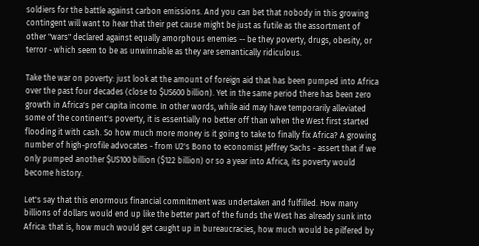soldiers for the battle against carbon emissions. And you can bet that nobody in this growing contingent will want to hear that their pet cause might be just as futile as the assortment of other "wars" declared against equally amorphous enemies -- be they poverty, drugs, obesity, or terror - which seem to be as unwinnable as they are semantically ridiculous.

Take the war on poverty: just look at the amount of foreign aid that has been pumped into Africa over the past four decades (close to $US600 billion). Yet in the same period there has been zero growth in Africa's per capita income. In other words, while aid may have temporarily alleviated some of the continent's poverty, it is essentially no better off than when the West first started flooding it with cash. So how much more money is it going to take to finally fix Africa? A growing number of high-profile advocates - from U2's Bono to economist Jeffrey Sachs - assert that if we only pumped another $US100 billion ($122 billion) or so a year into Africa, its poverty would become history.

Let's say that this enormous financial commitment was undertaken and fulfilled. How many billions of dollars would end up like the better part of the funds the West has already sunk into Africa: that is, how much would get caught up in bureaucracies, how much would be pilfered by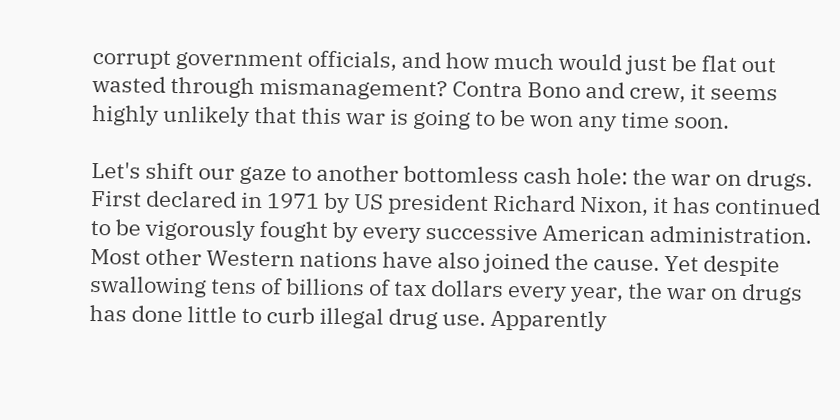corrupt government officials, and how much would just be flat out wasted through mismanagement? Contra Bono and crew, it seems highly unlikely that this war is going to be won any time soon.

Let's shift our gaze to another bottomless cash hole: the war on drugs. First declared in 1971 by US president Richard Nixon, it has continued to be vigorously fought by every successive American administration. Most other Western nations have also joined the cause. Yet despite swallowing tens of billions of tax dollars every year, the war on drugs has done little to curb illegal drug use. Apparently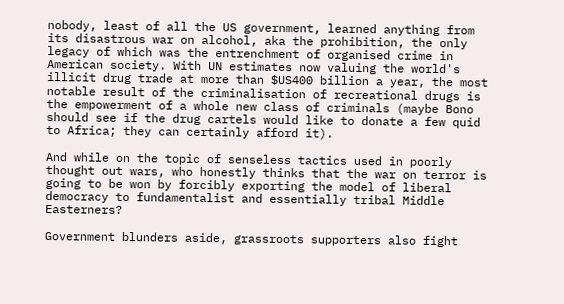nobody, least of all the US government, learned anything from its disastrous war on alcohol, aka the prohibition, the only legacy of which was the entrenchment of organised crime in American society. With UN estimates now valuing the world's illicit drug trade at more than $US400 billion a year, the most notable result of the criminalisation of recreational drugs is the empowerment of a whole new class of criminals (maybe Bono should see if the drug cartels would like to donate a few quid to Africa; they can certainly afford it).

And while on the topic of senseless tactics used in poorly thought out wars, who honestly thinks that the war on terror is going to be won by forcibly exporting the model of liberal democracy to fundamentalist and essentially tribal Middle Easterners?

Government blunders aside, grassroots supporters also fight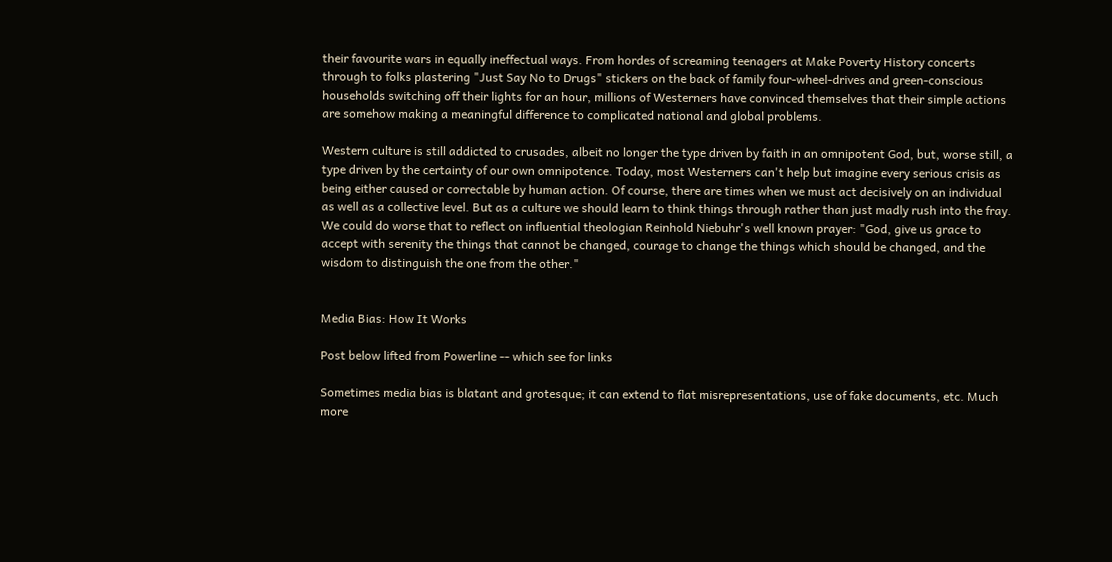their favourite wars in equally ineffectual ways. From hordes of screaming teenagers at Make Poverty History concerts through to folks plastering "Just Say No to Drugs" stickers on the back of family four-wheel-drives and green-conscious households switching off their lights for an hour, millions of Westerners have convinced themselves that their simple actions are somehow making a meaningful difference to complicated national and global problems.

Western culture is still addicted to crusades, albeit no longer the type driven by faith in an omnipotent God, but, worse still, a type driven by the certainty of our own omnipotence. Today, most Westerners can't help but imagine every serious crisis as being either caused or correctable by human action. Of course, there are times when we must act decisively on an individual as well as a collective level. But as a culture we should learn to think things through rather than just madly rush into the fray. We could do worse that to reflect on influential theologian Reinhold Niebuhr's well known prayer: "God, give us grace to accept with serenity the things that cannot be changed, courage to change the things which should be changed, and the wisdom to distinguish the one from the other."


Media Bias: How It Works

Post below lifted from Powerline -- which see for links

Sometimes media bias is blatant and grotesque; it can extend to flat misrepresentations, use of fake documents, etc. Much more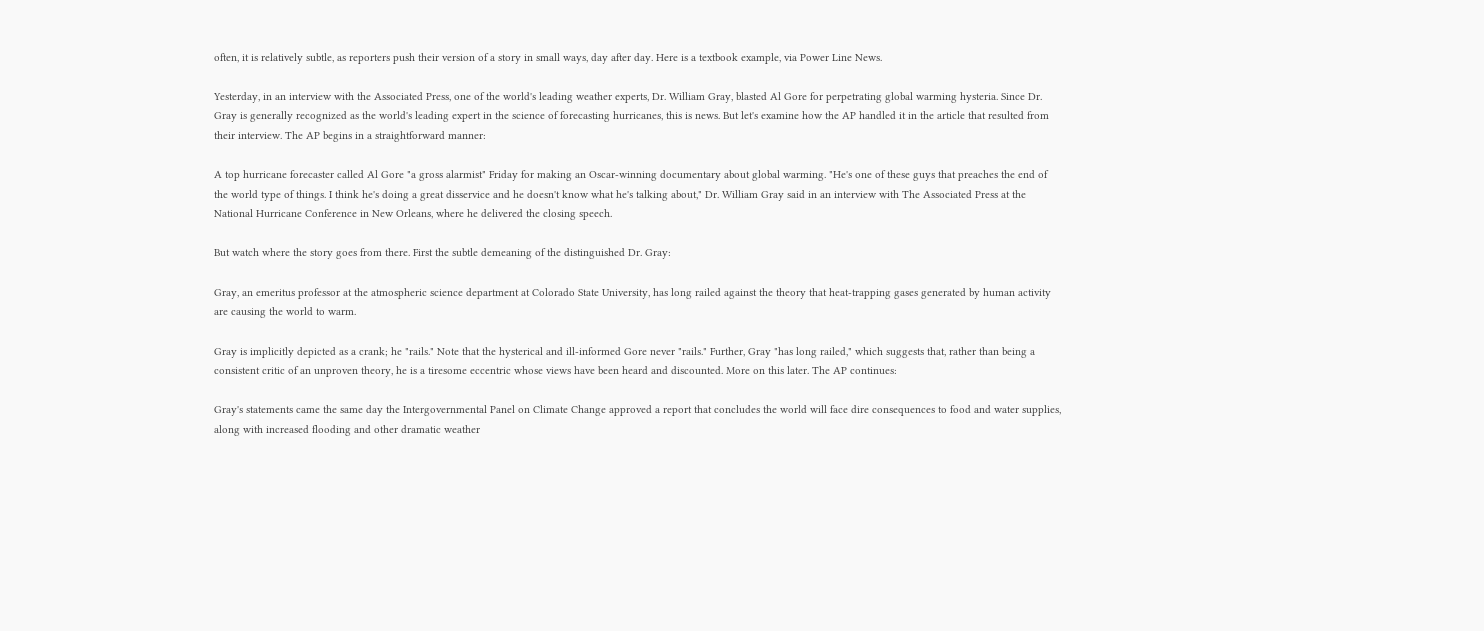often, it is relatively subtle, as reporters push their version of a story in small ways, day after day. Here is a textbook example, via Power Line News.

Yesterday, in an interview with the Associated Press, one of the world's leading weather experts, Dr. William Gray, blasted Al Gore for perpetrating global warming hysteria. Since Dr. Gray is generally recognized as the world's leading expert in the science of forecasting hurricanes, this is news. But let's examine how the AP handled it in the article that resulted from their interview. The AP begins in a straightforward manner:

A top hurricane forecaster called Al Gore "a gross alarmist" Friday for making an Oscar-winning documentary about global warming. "He's one of these guys that preaches the end of the world type of things. I think he's doing a great disservice and he doesn't know what he's talking about," Dr. William Gray said in an interview with The Associated Press at the National Hurricane Conference in New Orleans, where he delivered the closing speech.

But watch where the story goes from there. First the subtle demeaning of the distinguished Dr. Gray:

Gray, an emeritus professor at the atmospheric science department at Colorado State University, has long railed against the theory that heat-trapping gases generated by human activity are causing the world to warm.

Gray is implicitly depicted as a crank; he "rails." Note that the hysterical and ill-informed Gore never "rails." Further, Gray "has long railed," which suggests that, rather than being a consistent critic of an unproven theory, he is a tiresome eccentric whose views have been heard and discounted. More on this later. The AP continues:

Gray's statements came the same day the Intergovernmental Panel on Climate Change approved a report that concludes the world will face dire consequences to food and water supplies, along with increased flooding and other dramatic weather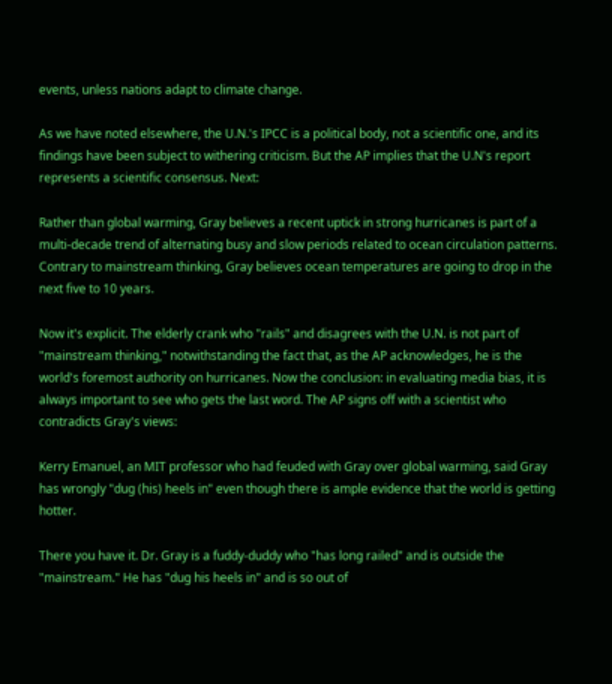events, unless nations adapt to climate change.

As we have noted elsewhere, the U.N.'s IPCC is a political body, not a scientific one, and its findings have been subject to withering criticism. But the AP implies that the U.N's report represents a scientific consensus. Next:

Rather than global warming, Gray believes a recent uptick in strong hurricanes is part of a multi-decade trend of alternating busy and slow periods related to ocean circulation patterns. Contrary to mainstream thinking, Gray believes ocean temperatures are going to drop in the next five to 10 years.

Now it's explicit. The elderly crank who "rails" and disagrees with the U.N. is not part of "mainstream thinking," notwithstanding the fact that, as the AP acknowledges, he is the world's foremost authority on hurricanes. Now the conclusion: in evaluating media bias, it is always important to see who gets the last word. The AP signs off with a scientist who contradicts Gray's views:

Kerry Emanuel, an MIT professor who had feuded with Gray over global warming, said Gray has wrongly "dug (his) heels in" even though there is ample evidence that the world is getting hotter.

There you have it. Dr. Gray is a fuddy-duddy who "has long railed" and is outside the "mainstream." He has "dug his heels in" and is so out of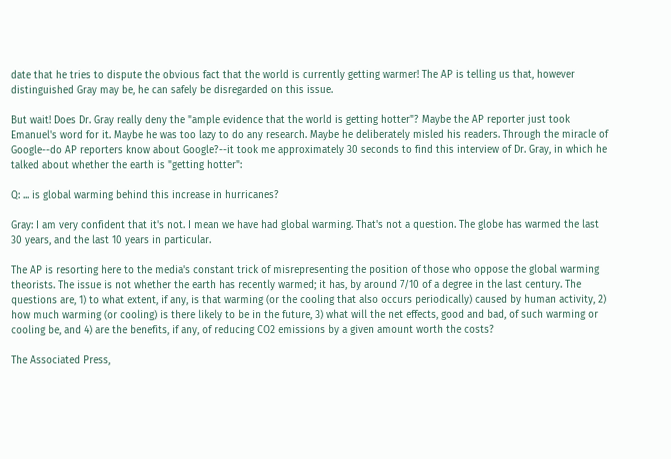date that he tries to dispute the obvious fact that the world is currently getting warmer! The AP is telling us that, however distinguished Gray may be, he can safely be disregarded on this issue.

But wait! Does Dr. Gray really deny the "ample evidence that the world is getting hotter"? Maybe the AP reporter just took Emanuel's word for it. Maybe he was too lazy to do any research. Maybe he deliberately misled his readers. Through the miracle of Google--do AP reporters know about Google?--it took me approximately 30 seconds to find this interview of Dr. Gray, in which he talked about whether the earth is "getting hotter":

Q: ... is global warming behind this increase in hurricanes?

Gray: I am very confident that it's not. I mean we have had global warming. That's not a question. The globe has warmed the last 30 years, and the last 10 years in particular.

The AP is resorting here to the media's constant trick of misrepresenting the position of those who oppose the global warming theorists. The issue is not whether the earth has recently warmed; it has, by around 7/10 of a degree in the last century. The questions are, 1) to what extent, if any, is that warming (or the cooling that also occurs periodically) caused by human activity, 2) how much warming (or cooling) is there likely to be in the future, 3) what will the net effects, good and bad, of such warming or cooling be, and 4) are the benefits, if any, of reducing CO2 emissions by a given amount worth the costs?

The Associated Press,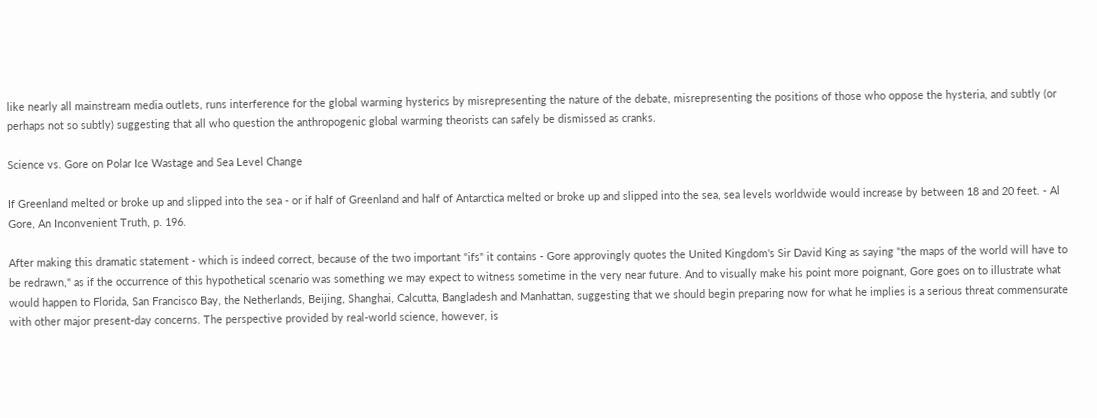like nearly all mainstream media outlets, runs interference for the global warming hysterics by misrepresenting the nature of the debate, misrepresenting the positions of those who oppose the hysteria, and subtly (or perhaps not so subtly) suggesting that all who question the anthropogenic global warming theorists can safely be dismissed as cranks.

Science vs. Gore on Polar Ice Wastage and Sea Level Change

If Greenland melted or broke up and slipped into the sea - or if half of Greenland and half of Antarctica melted or broke up and slipped into the sea, sea levels worldwide would increase by between 18 and 20 feet. - Al Gore, An Inconvenient Truth, p. 196.

After making this dramatic statement - which is indeed correct, because of the two important "ifs" it contains - Gore approvingly quotes the United Kingdom's Sir David King as saying "the maps of the world will have to be redrawn," as if the occurrence of this hypothetical scenario was something we may expect to witness sometime in the very near future. And to visually make his point more poignant, Gore goes on to illustrate what would happen to Florida, San Francisco Bay, the Netherlands, Beijing, Shanghai, Calcutta, Bangladesh and Manhattan, suggesting that we should begin preparing now for what he implies is a serious threat commensurate with other major present-day concerns. The perspective provided by real-world science, however, is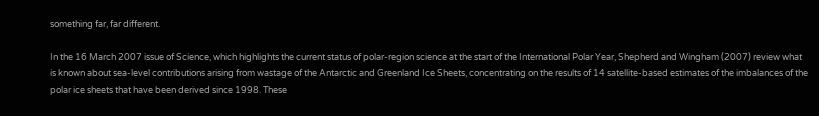something far, far different.

In the 16 March 2007 issue of Science, which highlights the current status of polar-region science at the start of the International Polar Year, Shepherd and Wingham (2007) review what is known about sea-level contributions arising from wastage of the Antarctic and Greenland Ice Sheets, concentrating on the results of 14 satellite-based estimates of the imbalances of the polar ice sheets that have been derived since 1998. These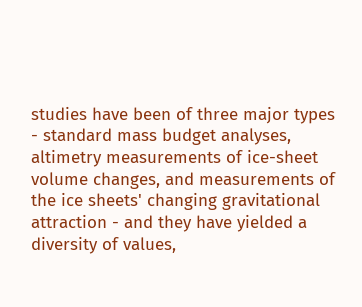studies have been of three major types - standard mass budget analyses, altimetry measurements of ice-sheet volume changes, and measurements of the ice sheets' changing gravitational attraction - and they have yielded a diversity of values,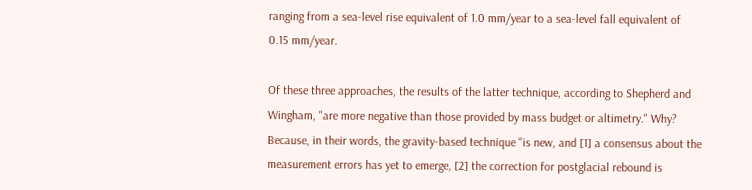ranging from a sea-level rise equivalent of 1.0 mm/year to a sea-level fall equivalent of 0.15 mm/year.

Of these three approaches, the results of the latter technique, according to Shepherd and Wingham, "are more negative than those provided by mass budget or altimetry." Why? Because, in their words, the gravity-based technique "is new, and [1] a consensus about the measurement errors has yet to emerge, [2] the correction for postglacial rebound is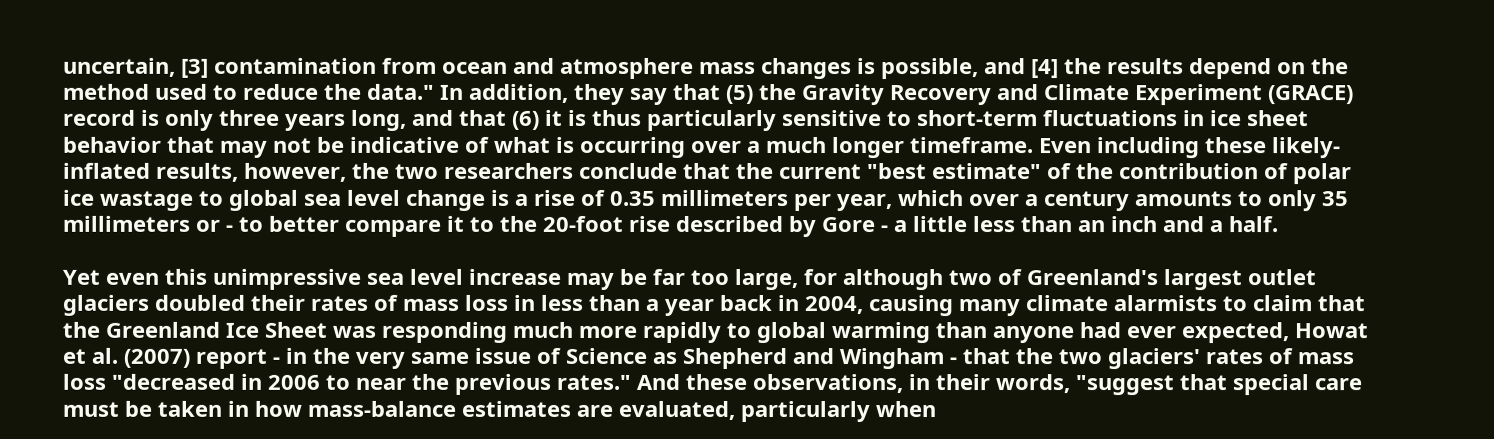uncertain, [3] contamination from ocean and atmosphere mass changes is possible, and [4] the results depend on the method used to reduce the data." In addition, they say that (5) the Gravity Recovery and Climate Experiment (GRACE) record is only three years long, and that (6) it is thus particularly sensitive to short-term fluctuations in ice sheet behavior that may not be indicative of what is occurring over a much longer timeframe. Even including these likely-inflated results, however, the two researchers conclude that the current "best estimate" of the contribution of polar ice wastage to global sea level change is a rise of 0.35 millimeters per year, which over a century amounts to only 35 millimeters or - to better compare it to the 20-foot rise described by Gore - a little less than an inch and a half.

Yet even this unimpressive sea level increase may be far too large, for although two of Greenland's largest outlet glaciers doubled their rates of mass loss in less than a year back in 2004, causing many climate alarmists to claim that the Greenland Ice Sheet was responding much more rapidly to global warming than anyone had ever expected, Howat et al. (2007) report - in the very same issue of Science as Shepherd and Wingham - that the two glaciers' rates of mass loss "decreased in 2006 to near the previous rates." And these observations, in their words, "suggest that special care must be taken in how mass-balance estimates are evaluated, particularly when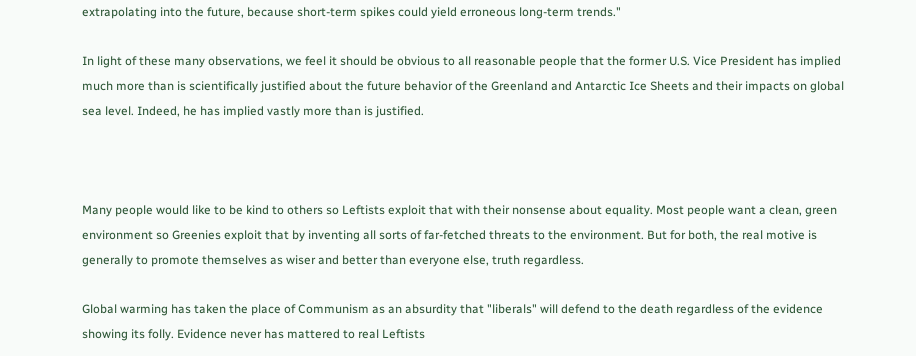extrapolating into the future, because short-term spikes could yield erroneous long-term trends."

In light of these many observations, we feel it should be obvious to all reasonable people that the former U.S. Vice President has implied much more than is scientifically justified about the future behavior of the Greenland and Antarctic Ice Sheets and their impacts on global sea level. Indeed, he has implied vastly more than is justified.



Many people would like to be kind to others so Leftists exploit that with their nonsense about equality. Most people want a clean, green environment so Greenies exploit that by inventing all sorts of far-fetched threats to the environment. But for both, the real motive is generally to promote themselves as wiser and better than everyone else, truth regardless.

Global warming has taken the place of Communism as an absurdity that "liberals" will defend to the death regardless of the evidence showing its folly. Evidence never has mattered to real Leftists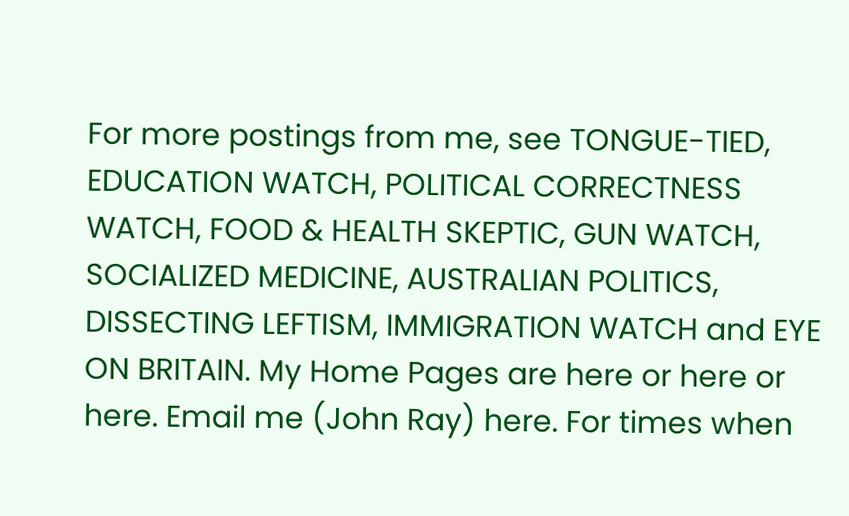For more postings from me, see TONGUE-TIED, EDUCATION WATCH, POLITICAL CORRECTNESS WATCH, FOOD & HEALTH SKEPTIC, GUN WATCH, SOCIALIZED MEDICINE, AUSTRALIAN POLITICS, DISSECTING LEFTISM, IMMIGRATION WATCH and EYE ON BRITAIN. My Home Pages are here or here or here. Email me (John Ray) here. For times when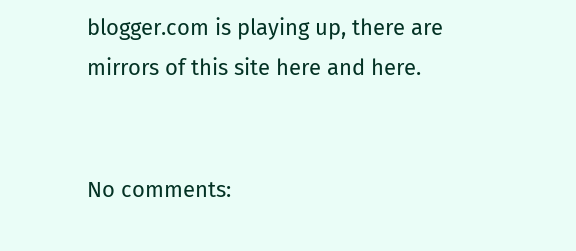blogger.com is playing up, there are mirrors of this site here and here.


No comments: